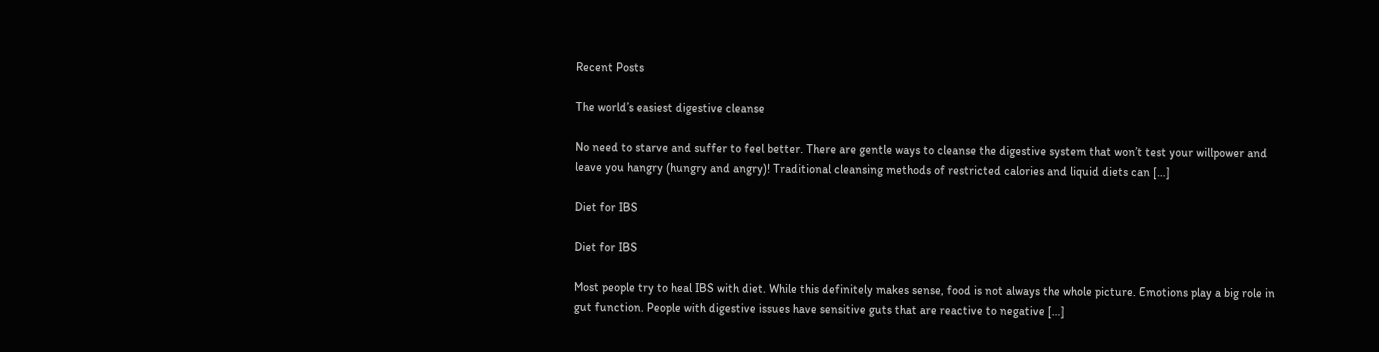Recent Posts

The world’s easiest digestive cleanse

No need to starve and suffer to feel better. There are gentle ways to cleanse the digestive system that won’t test your willpower and leave you hangry (hungry and angry)! Traditional cleansing methods of restricted calories and liquid diets can […]

Diet for IBS

Diet for IBS

Most people try to heal IBS with diet. While this definitely makes sense, food is not always the whole picture. Emotions play a big role in gut function. People with digestive issues have sensitive guts that are reactive to negative […]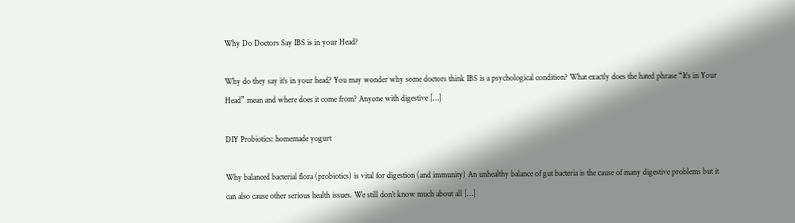Why Do Doctors Say IBS is in your Head?

Why do they say it’s in your head? You may wonder why some doctors think IBS is a psychological condition? What exactly does the hated phrase “It’s in Your Head” mean and where does it come from? Anyone with digestive […]

DIY Probiotics: homemade yogurt

Why balanced bacterial flora (probiotics) is vital for digestion (and immunity) An unhealthy balance of gut bacteria is the cause of many digestive problems but it can also cause other serious health issues. We still don’t know much about all […]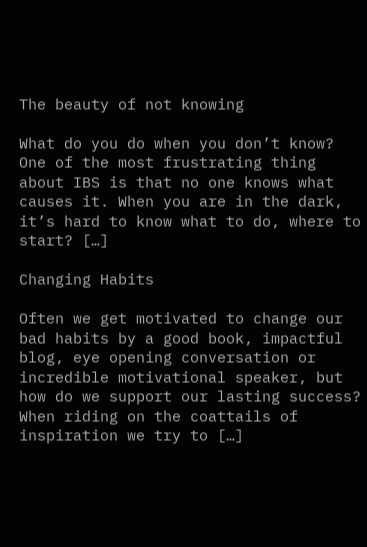The beauty of not knowing

What do you do when you don’t know? One of the most frustrating thing about IBS is that no one knows what causes it. When you are in the dark, it’s hard to know what to do, where to start? […]

Changing Habits

Often we get motivated to change our bad habits by a good book, impactful blog, eye opening conversation or incredible motivational speaker, but how do we support our lasting success? When riding on the coattails of inspiration we try to […]